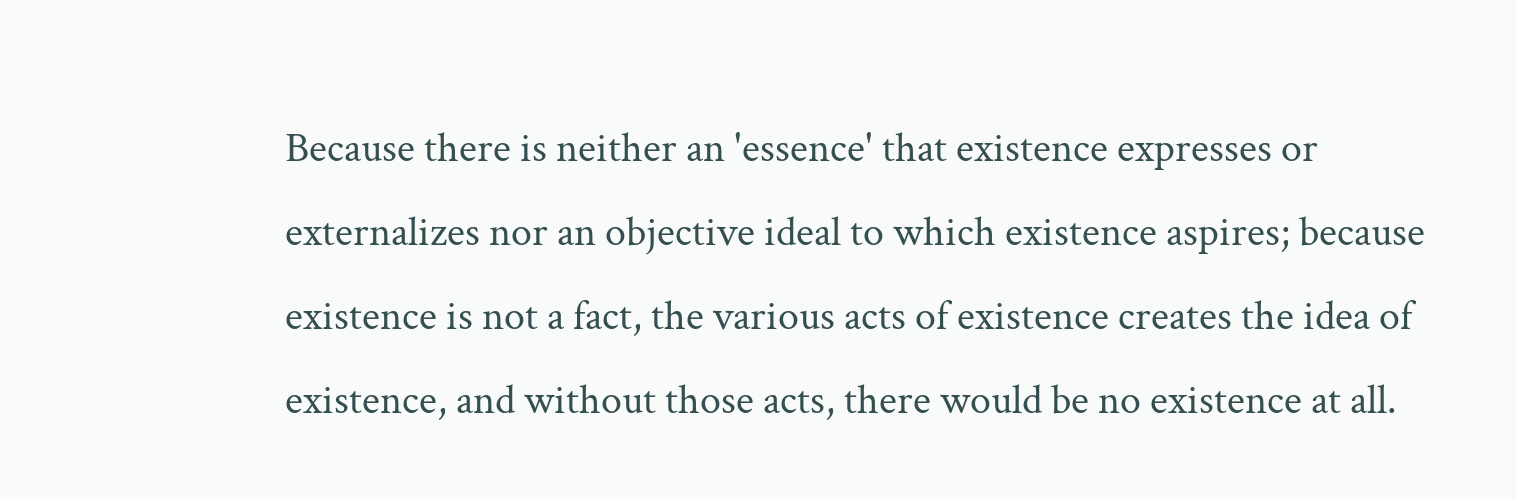Because there is neither an 'essence' that existence expresses or externalizes nor an objective ideal to which existence aspires; because existence is not a fact, the various acts of existence creates the idea of existence, and without those acts, there would be no existence at all.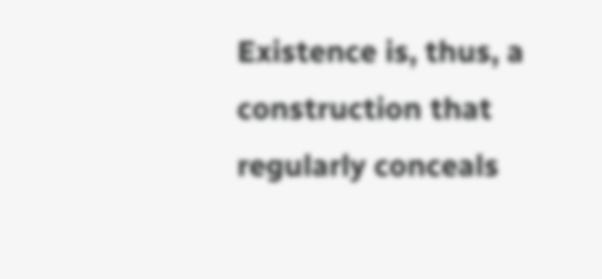Existence is, thus, a construction that regularly conceals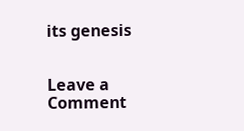its genesis


Leave a Comment